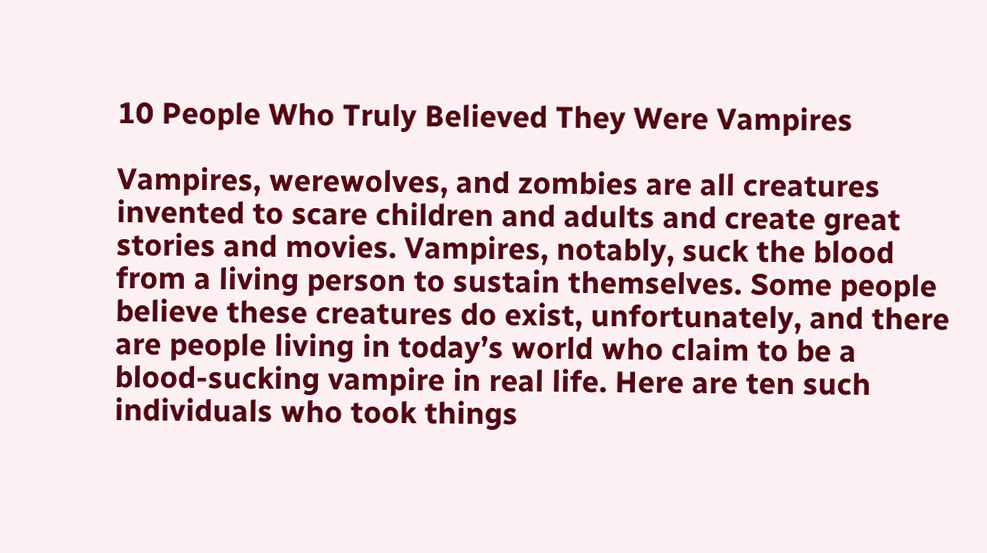10 People Who Truly Believed They Were Vampires

Vampires, werewolves, and zombies are all creatures invented to scare children and adults and create great stories and movies. Vampires, notably, suck the blood from a living person to sustain themselves. Some people believe these creatures do exist, unfortunately, and there are people living in today’s world who claim to be a blood-sucking vampire in real life. Here are ten such individuals who took things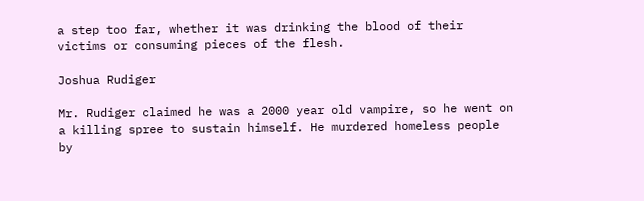a step too far, whether it was drinking the blood of their victims or consuming pieces of the flesh.

Joshua Rudiger

Mr. Rudiger claimed he was a 2000 year old vampire, so he went on a killing spree to sustain himself. He murdered homeless people by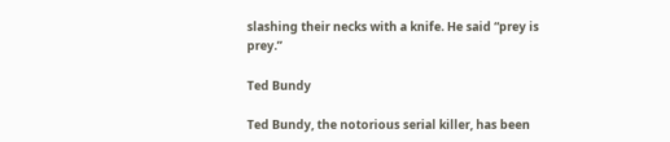slashing their necks with a knife. He said “prey is prey.”

Ted Bundy

Ted Bundy, the notorious serial killer, has been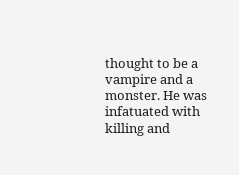thought to be a vampire and a monster. He was infatuated with killing and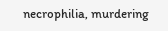necrophilia, murdering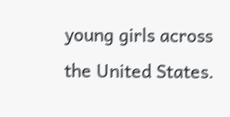young girls across the United States.